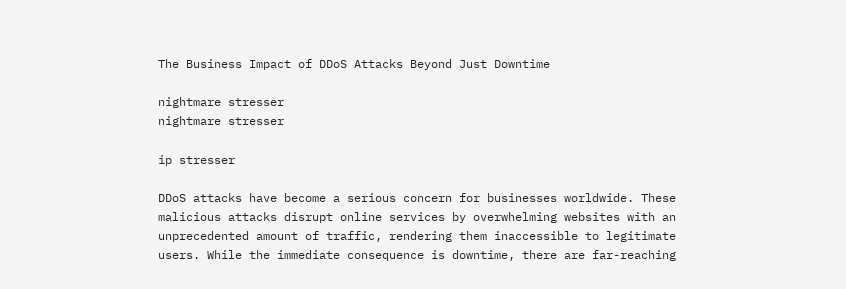The Business Impact of DDoS Attacks Beyond Just Downtime

nightmare stresser
nightmare stresser

ip stresser

DDoS attacks have become a serious concern for businesses worldwide. These malicious attacks disrupt online services by overwhelming websites with an unprecedented amount of traffic, rendering them inaccessible to legitimate users. While the immediate consequence is downtime, there are far-reaching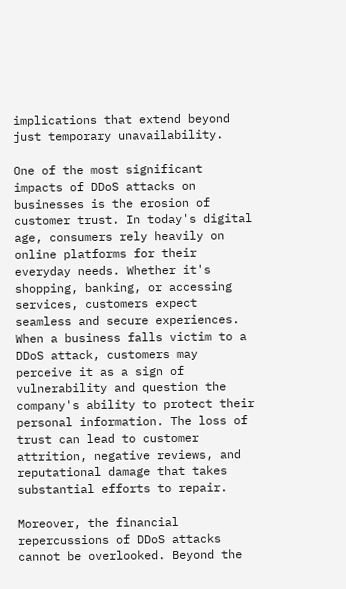implications that extend beyond just temporary unavailability.

One of the most significant impacts of DDoS attacks on businesses is the erosion of customer trust. In today's digital age, consumers rely heavily on online platforms for their everyday needs. Whether it's shopping, banking, or accessing services, customers expect seamless and secure experiences. When a business falls victim to a DDoS attack, customers may perceive it as a sign of vulnerability and question the company's ability to protect their personal information. The loss of trust can lead to customer attrition, negative reviews, and reputational damage that takes substantial efforts to repair.

Moreover, the financial repercussions of DDoS attacks cannot be overlooked. Beyond the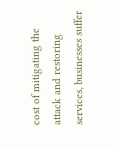cost of mitigating the attack and restoring services, businesses suffer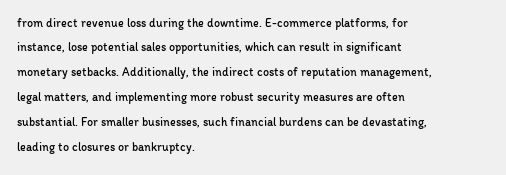from direct revenue loss during the downtime. E-commerce platforms, for instance, lose potential sales opportunities, which can result in significant monetary setbacks. Additionally, the indirect costs of reputation management, legal matters, and implementing more robust security measures are often substantial. For smaller businesses, such financial burdens can be devastating, leading to closures or bankruptcy.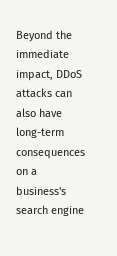Beyond the immediate impact, DDoS attacks can also have long-term consequences on a business's search engine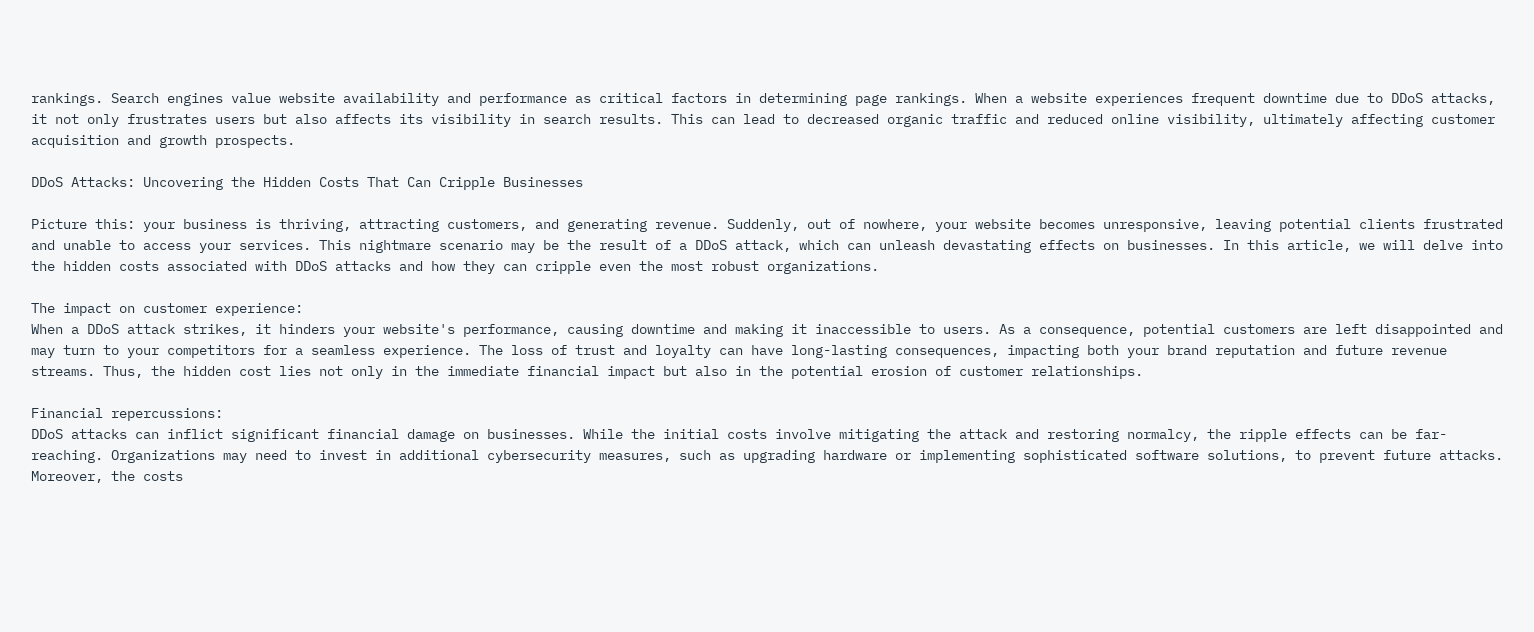rankings. Search engines value website availability and performance as critical factors in determining page rankings. When a website experiences frequent downtime due to DDoS attacks, it not only frustrates users but also affects its visibility in search results. This can lead to decreased organic traffic and reduced online visibility, ultimately affecting customer acquisition and growth prospects.

DDoS Attacks: Uncovering the Hidden Costs That Can Cripple Businesses

Picture this: your business is thriving, attracting customers, and generating revenue. Suddenly, out of nowhere, your website becomes unresponsive, leaving potential clients frustrated and unable to access your services. This nightmare scenario may be the result of a DDoS attack, which can unleash devastating effects on businesses. In this article, we will delve into the hidden costs associated with DDoS attacks and how they can cripple even the most robust organizations.

The impact on customer experience:
When a DDoS attack strikes, it hinders your website's performance, causing downtime and making it inaccessible to users. As a consequence, potential customers are left disappointed and may turn to your competitors for a seamless experience. The loss of trust and loyalty can have long-lasting consequences, impacting both your brand reputation and future revenue streams. Thus, the hidden cost lies not only in the immediate financial impact but also in the potential erosion of customer relationships.

Financial repercussions:
DDoS attacks can inflict significant financial damage on businesses. While the initial costs involve mitigating the attack and restoring normalcy, the ripple effects can be far-reaching. Organizations may need to invest in additional cybersecurity measures, such as upgrading hardware or implementing sophisticated software solutions, to prevent future attacks. Moreover, the costs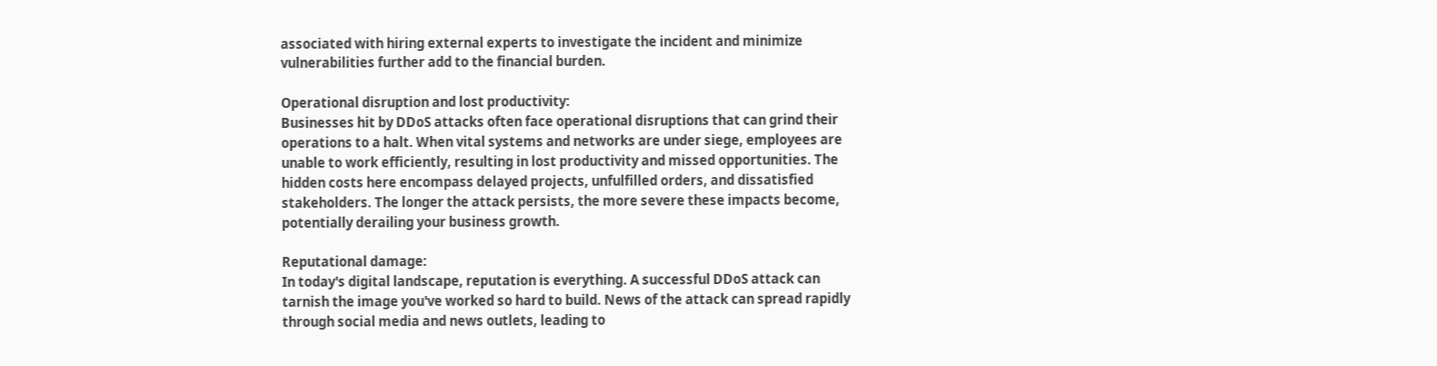associated with hiring external experts to investigate the incident and minimize vulnerabilities further add to the financial burden.

Operational disruption and lost productivity:
Businesses hit by DDoS attacks often face operational disruptions that can grind their operations to a halt. When vital systems and networks are under siege, employees are unable to work efficiently, resulting in lost productivity and missed opportunities. The hidden costs here encompass delayed projects, unfulfilled orders, and dissatisfied stakeholders. The longer the attack persists, the more severe these impacts become, potentially derailing your business growth.

Reputational damage:
In today's digital landscape, reputation is everything. A successful DDoS attack can tarnish the image you've worked so hard to build. News of the attack can spread rapidly through social media and news outlets, leading to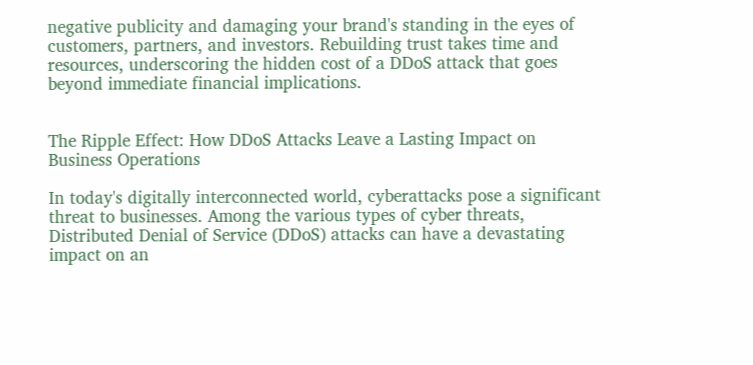negative publicity and damaging your brand's standing in the eyes of customers, partners, and investors. Rebuilding trust takes time and resources, underscoring the hidden cost of a DDoS attack that goes beyond immediate financial implications.


The Ripple Effect: How DDoS Attacks Leave a Lasting Impact on Business Operations

In today's digitally interconnected world, cyberattacks pose a significant threat to businesses. Among the various types of cyber threats, Distributed Denial of Service (DDoS) attacks can have a devastating impact on an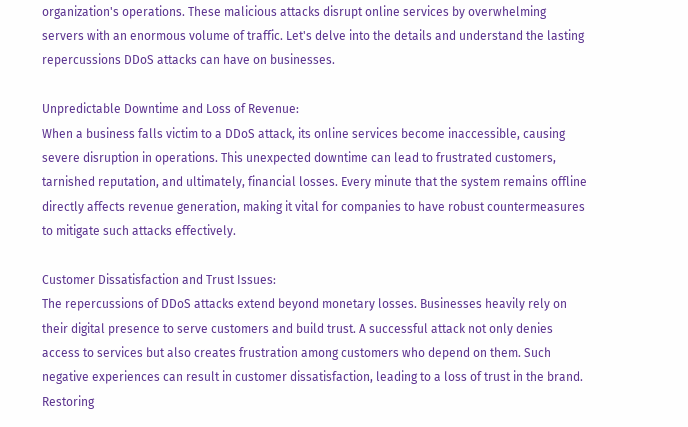organization's operations. These malicious attacks disrupt online services by overwhelming servers with an enormous volume of traffic. Let's delve into the details and understand the lasting repercussions DDoS attacks can have on businesses.

Unpredictable Downtime and Loss of Revenue:
When a business falls victim to a DDoS attack, its online services become inaccessible, causing severe disruption in operations. This unexpected downtime can lead to frustrated customers, tarnished reputation, and ultimately, financial losses. Every minute that the system remains offline directly affects revenue generation, making it vital for companies to have robust countermeasures to mitigate such attacks effectively.

Customer Dissatisfaction and Trust Issues:
The repercussions of DDoS attacks extend beyond monetary losses. Businesses heavily rely on their digital presence to serve customers and build trust. A successful attack not only denies access to services but also creates frustration among customers who depend on them. Such negative experiences can result in customer dissatisfaction, leading to a loss of trust in the brand. Restoring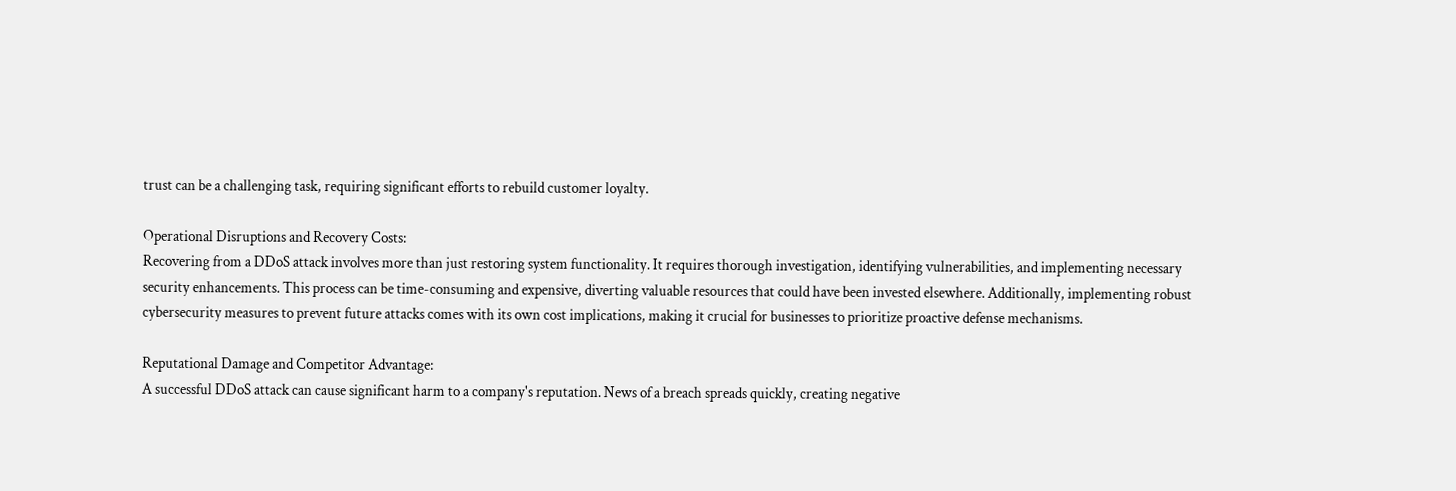trust can be a challenging task, requiring significant efforts to rebuild customer loyalty.

Operational Disruptions and Recovery Costs:
Recovering from a DDoS attack involves more than just restoring system functionality. It requires thorough investigation, identifying vulnerabilities, and implementing necessary security enhancements. This process can be time-consuming and expensive, diverting valuable resources that could have been invested elsewhere. Additionally, implementing robust cybersecurity measures to prevent future attacks comes with its own cost implications, making it crucial for businesses to prioritize proactive defense mechanisms.

Reputational Damage and Competitor Advantage:
A successful DDoS attack can cause significant harm to a company's reputation. News of a breach spreads quickly, creating negative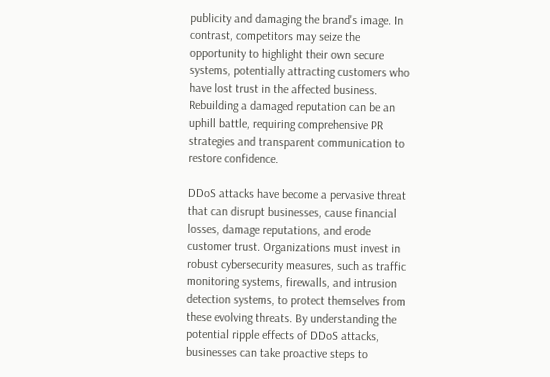publicity and damaging the brand's image. In contrast, competitors may seize the opportunity to highlight their own secure systems, potentially attracting customers who have lost trust in the affected business. Rebuilding a damaged reputation can be an uphill battle, requiring comprehensive PR strategies and transparent communication to restore confidence.

DDoS attacks have become a pervasive threat that can disrupt businesses, cause financial losses, damage reputations, and erode customer trust. Organizations must invest in robust cybersecurity measures, such as traffic monitoring systems, firewalls, and intrusion detection systems, to protect themselves from these evolving threats. By understanding the potential ripple effects of DDoS attacks, businesses can take proactive steps to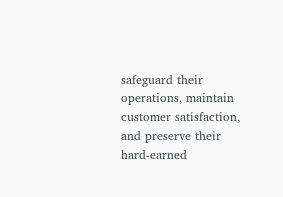safeguard their operations, maintain customer satisfaction, and preserve their hard-earned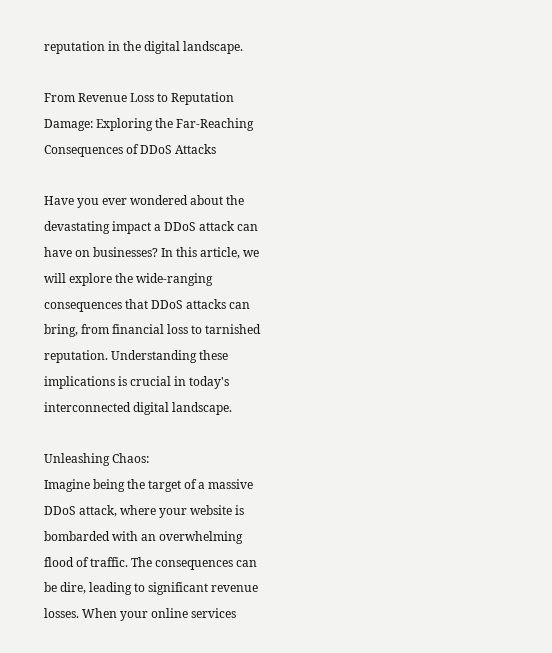reputation in the digital landscape.

From Revenue Loss to Reputation Damage: Exploring the Far-Reaching Consequences of DDoS Attacks

Have you ever wondered about the devastating impact a DDoS attack can have on businesses? In this article, we will explore the wide-ranging consequences that DDoS attacks can bring, from financial loss to tarnished reputation. Understanding these implications is crucial in today's interconnected digital landscape.

Unleashing Chaos:
Imagine being the target of a massive DDoS attack, where your website is bombarded with an overwhelming flood of traffic. The consequences can be dire, leading to significant revenue losses. When your online services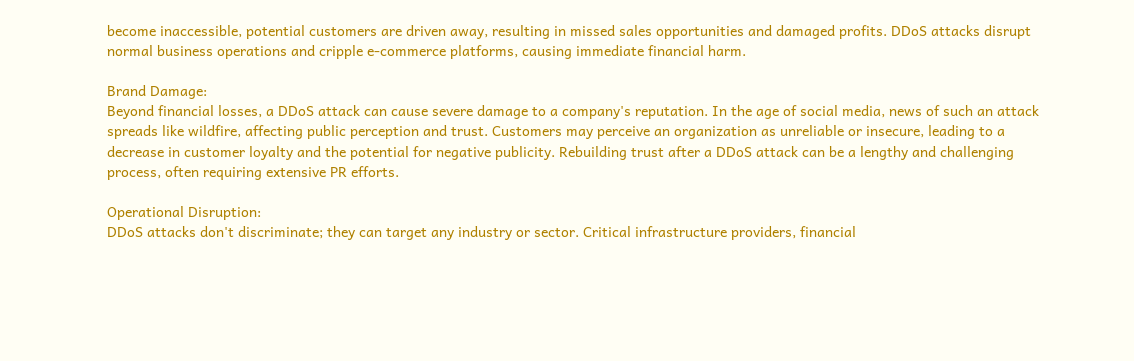become inaccessible, potential customers are driven away, resulting in missed sales opportunities and damaged profits. DDoS attacks disrupt normal business operations and cripple e-commerce platforms, causing immediate financial harm.

Brand Damage:
Beyond financial losses, a DDoS attack can cause severe damage to a company's reputation. In the age of social media, news of such an attack spreads like wildfire, affecting public perception and trust. Customers may perceive an organization as unreliable or insecure, leading to a decrease in customer loyalty and the potential for negative publicity. Rebuilding trust after a DDoS attack can be a lengthy and challenging process, often requiring extensive PR efforts.

Operational Disruption:
DDoS attacks don't discriminate; they can target any industry or sector. Critical infrastructure providers, financial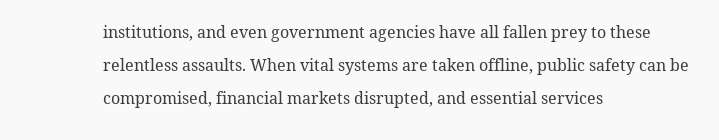institutions, and even government agencies have all fallen prey to these relentless assaults. When vital systems are taken offline, public safety can be compromised, financial markets disrupted, and essential services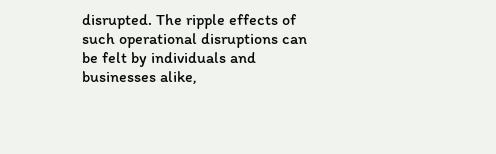disrupted. The ripple effects of such operational disruptions can be felt by individuals and businesses alike,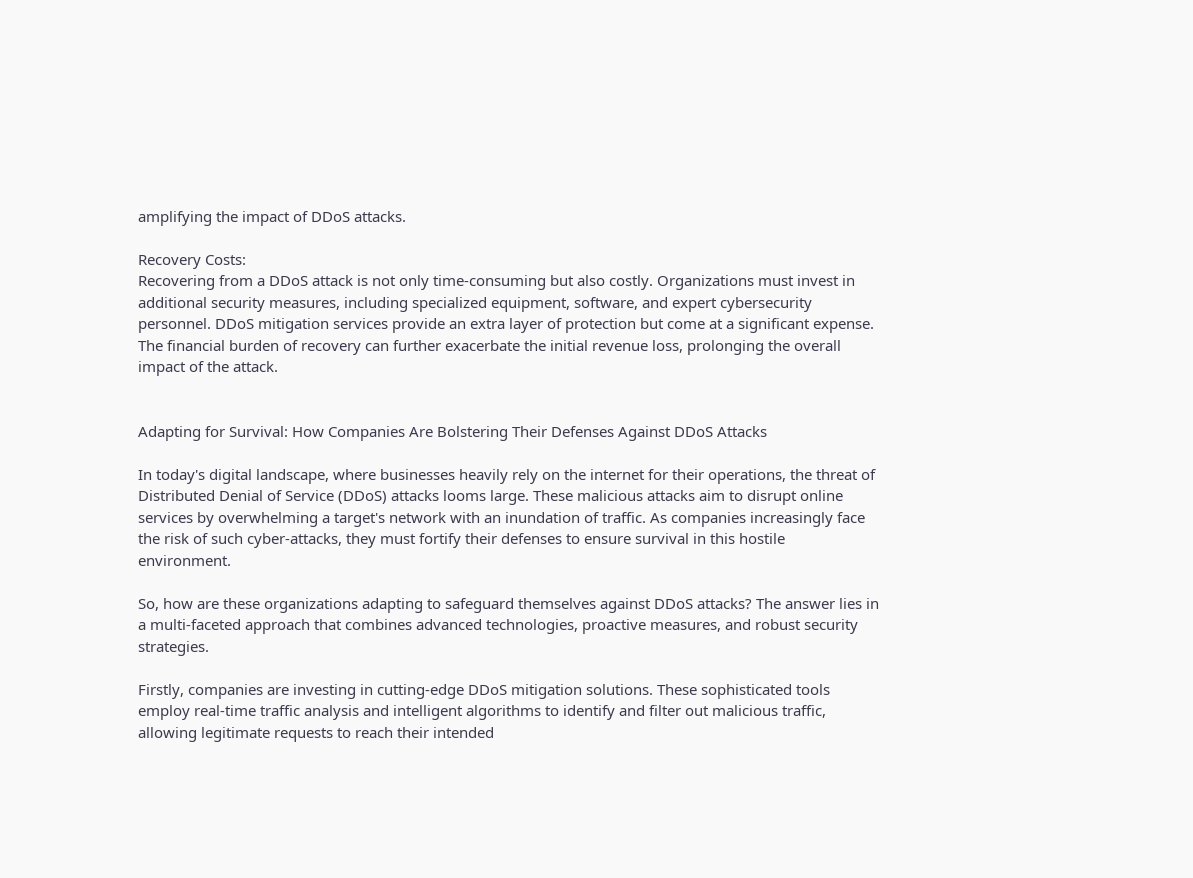amplifying the impact of DDoS attacks.

Recovery Costs:
Recovering from a DDoS attack is not only time-consuming but also costly. Organizations must invest in additional security measures, including specialized equipment, software, and expert cybersecurity personnel. DDoS mitigation services provide an extra layer of protection but come at a significant expense. The financial burden of recovery can further exacerbate the initial revenue loss, prolonging the overall impact of the attack.


Adapting for Survival: How Companies Are Bolstering Their Defenses Against DDoS Attacks

In today's digital landscape, where businesses heavily rely on the internet for their operations, the threat of Distributed Denial of Service (DDoS) attacks looms large. These malicious attacks aim to disrupt online services by overwhelming a target's network with an inundation of traffic. As companies increasingly face the risk of such cyber-attacks, they must fortify their defenses to ensure survival in this hostile environment.

So, how are these organizations adapting to safeguard themselves against DDoS attacks? The answer lies in a multi-faceted approach that combines advanced technologies, proactive measures, and robust security strategies.

Firstly, companies are investing in cutting-edge DDoS mitigation solutions. These sophisticated tools employ real-time traffic analysis and intelligent algorithms to identify and filter out malicious traffic, allowing legitimate requests to reach their intended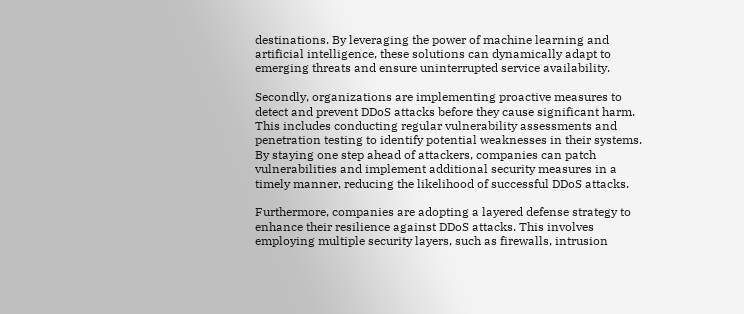destinations. By leveraging the power of machine learning and artificial intelligence, these solutions can dynamically adapt to emerging threats and ensure uninterrupted service availability.

Secondly, organizations are implementing proactive measures to detect and prevent DDoS attacks before they cause significant harm. This includes conducting regular vulnerability assessments and penetration testing to identify potential weaknesses in their systems. By staying one step ahead of attackers, companies can patch vulnerabilities and implement additional security measures in a timely manner, reducing the likelihood of successful DDoS attacks.

Furthermore, companies are adopting a layered defense strategy to enhance their resilience against DDoS attacks. This involves employing multiple security layers, such as firewalls, intrusion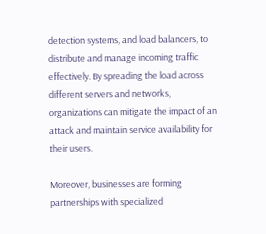detection systems, and load balancers, to distribute and manage incoming traffic effectively. By spreading the load across different servers and networks, organizations can mitigate the impact of an attack and maintain service availability for their users.

Moreover, businesses are forming partnerships with specialized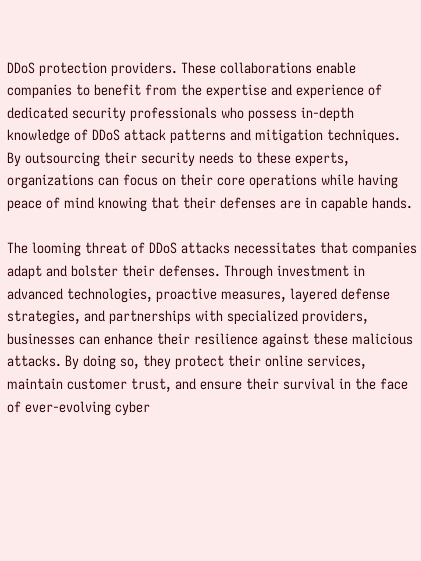DDoS protection providers. These collaborations enable companies to benefit from the expertise and experience of dedicated security professionals who possess in-depth knowledge of DDoS attack patterns and mitigation techniques. By outsourcing their security needs to these experts, organizations can focus on their core operations while having peace of mind knowing that their defenses are in capable hands.

The looming threat of DDoS attacks necessitates that companies adapt and bolster their defenses. Through investment in advanced technologies, proactive measures, layered defense strategies, and partnerships with specialized providers, businesses can enhance their resilience against these malicious attacks. By doing so, they protect their online services, maintain customer trust, and ensure their survival in the face of ever-evolving cyber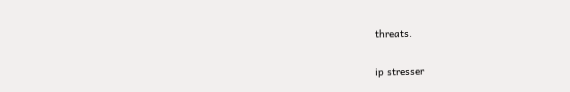threats.

ip stresser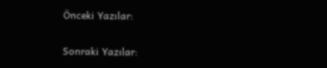Önceki Yazılar:

Sonraki Yazılar: